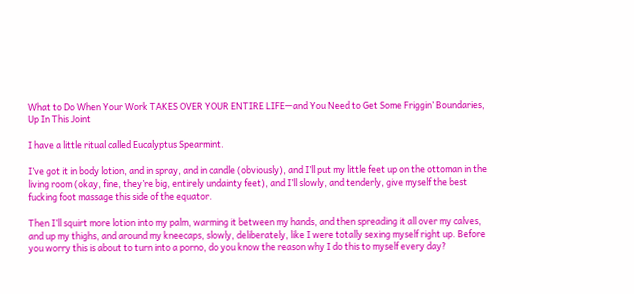What to Do When Your Work TAKES OVER YOUR ENTIRE LIFE—and You Need to Get Some Friggin’ Boundaries, Up In This Joint

I have a little ritual called Eucalyptus Spearmint.

I’ve got it in body lotion, and in spray, and in candle (obviously), and I’ll put my little feet up on the ottoman in the living room (okay, fine, they’re big, entirely undainty feet), and I’ll slowly, and tenderly, give myself the best fucking foot massage this side of the equator.

Then I’ll squirt more lotion into my palm, warming it between my hands, and then spreading it all over my calves, and up my thighs, and around my kneecaps, slowly, deliberately, like I were totally sexing myself right up. Before you worry this is about to turn into a porno, do you know the reason why I do this to myself every day?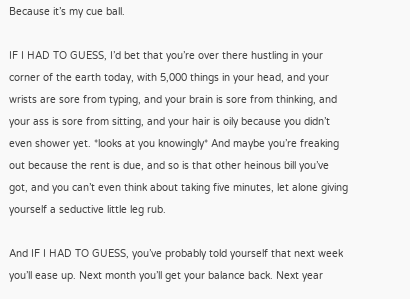Because it’s my cue ball.

IF I HAD TO GUESS, I’d bet that you’re over there hustling in your corner of the earth today, with 5,000 things in your head, and your wrists are sore from typing, and your brain is sore from thinking, and your ass is sore from sitting, and your hair is oily because you didn’t even shower yet. *looks at you knowingly* And maybe you’re freaking out because the rent is due, and so is that other heinous bill you’ve got, and you can’t even think about taking five minutes, let alone giving yourself a seductive little leg rub.

And IF I HAD TO GUESS, you’ve probably told yourself that next week you’ll ease up. Next month you’ll get your balance back. Next year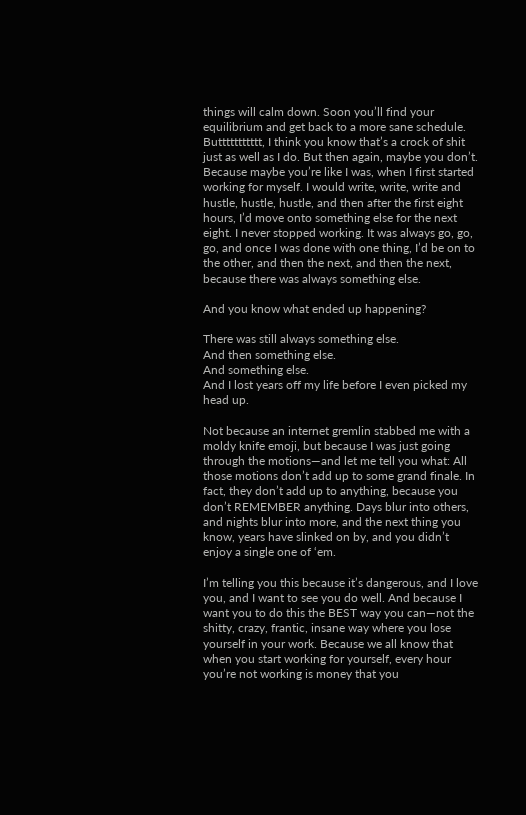things will calm down. Soon you’ll find your equilibrium and get back to a more sane schedule. Buttttttttttt, I think you know that’s a crock of shit just as well as I do. But then again, maybe you don’t. Because maybe you’re like I was, when I first started working for myself. I would write, write, write and hustle, hustle, hustle, and then after the first eight hours, I’d move onto something else for the next eight. I never stopped working. It was always go, go, go, and once I was done with one thing, I’d be on to the other, and then the next, and then the next, because there was always something else.

And you know what ended up happening?

There was still always something else.
And then something else.
And something else.
And I lost years off my life before I even picked my head up.

Not because an internet gremlin stabbed me with a moldy knife emoji, but because I was just going through the motions—and let me tell you what: All those motions don’t add up to some grand finale. In fact, they don’t add up to anything, because you don’t REMEMBER anything. Days blur into others, and nights blur into more, and the next thing you know, years have slinked on by, and you didn’t enjoy a single one of ‘em.

I’m telling you this because it’s dangerous, and I love you, and I want to see you do well. And because I want you to do this the BEST way you can—not the shitty, crazy, frantic, insane way where you lose yourself in your work. Because we all know that when you start working for yourself, every hour you’re not working is money that you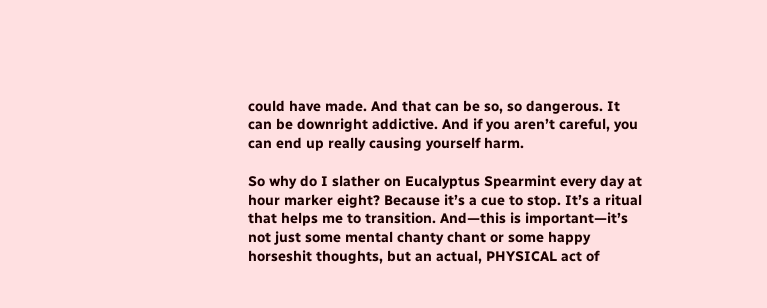could have made. And that can be so, so dangerous. It can be downright addictive. And if you aren’t careful, you can end up really causing yourself harm.

So why do I slather on Eucalyptus Spearmint every day at hour marker eight? Because it’s a cue to stop. It’s a ritual that helps me to transition. And—this is important—it’s not just some mental chanty chant or some happy horseshit thoughts, but an actual, PHYSICAL act of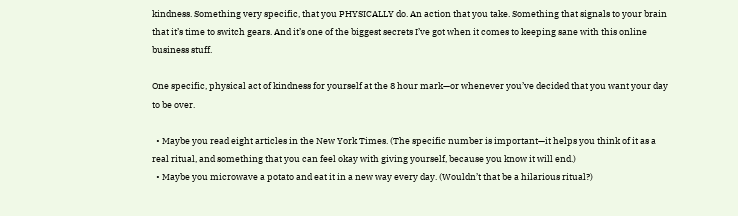kindness. Something very specific, that you PHYSICALLY do. An action that you take. Something that signals to your brain that it’s time to switch gears. And it’s one of the biggest secrets I’ve got when it comes to keeping sane with this online business stuff.

One specific, physical act of kindness for yourself at the 8 hour mark—or whenever you’ve decided that you want your day to be over.

  • Maybe you read eight articles in the New York Times. (The specific number is important—it helps you think of it as a real ritual, and something that you can feel okay with giving yourself, because you know it will end.)
  • Maybe you microwave a potato and eat it in a new way every day. (Wouldn’t that be a hilarious ritual?)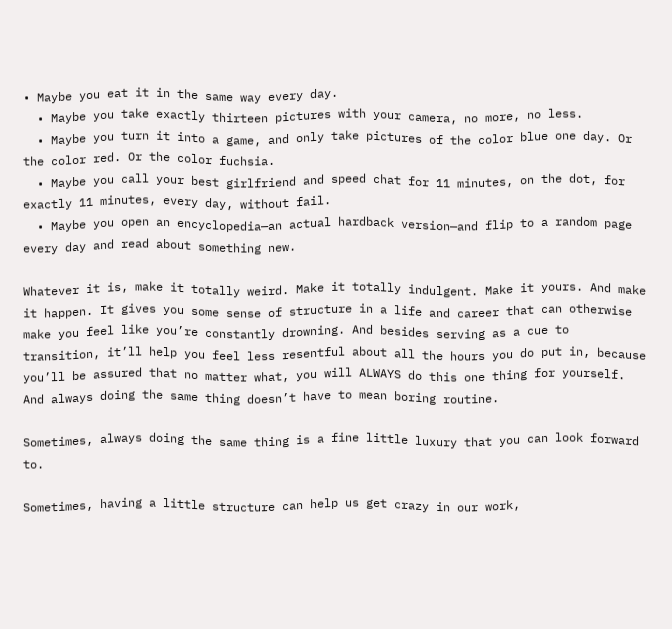• Maybe you eat it in the same way every day.
  • Maybe you take exactly thirteen pictures with your camera, no more, no less.
  • Maybe you turn it into a game, and only take pictures of the color blue one day. Or the color red. Or the color fuchsia.
  • Maybe you call your best girlfriend and speed chat for 11 minutes, on the dot, for exactly 11 minutes, every day, without fail.
  • Maybe you open an encyclopedia—an actual hardback version—and flip to a random page every day and read about something new.

Whatever it is, make it totally weird. Make it totally indulgent. Make it yours. And make it happen. It gives you some sense of structure in a life and career that can otherwise make you feel like you’re constantly drowning. And besides serving as a cue to transition, it’ll help you feel less resentful about all the hours you do put in, because you’ll be assured that no matter what, you will ALWAYS do this one thing for yourself. And always doing the same thing doesn’t have to mean boring routine.

Sometimes, always doing the same thing is a fine little luxury that you can look forward to.

Sometimes, having a little structure can help us get crazy in our work,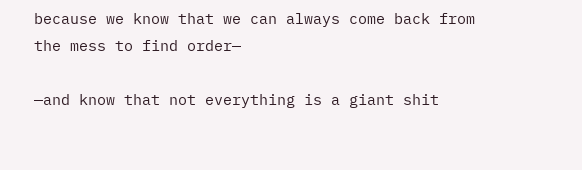because we know that we can always come back from the mess to find order—

—and know that not everything is a giant shit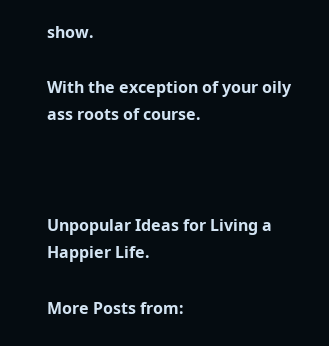show.

With the exception of your oily ass roots of course.



Unpopular Ideas for Living a Happier Life.

More Posts from: